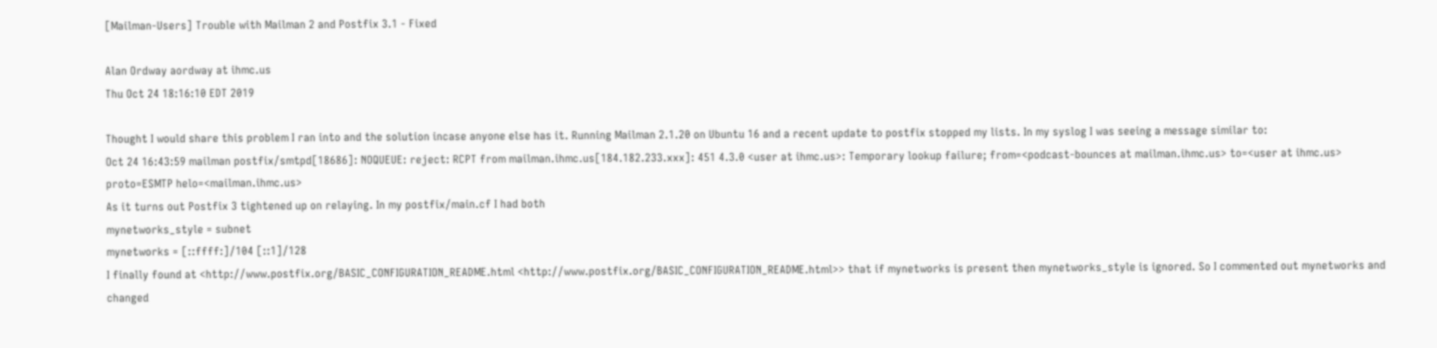[Mailman-Users] Trouble with Mailman 2 and Postfix 3.1 - Fixed

Alan Ordway aordway at ihmc.us
Thu Oct 24 18:16:10 EDT 2019

Thought I would share this problem I ran into and the solution incase anyone else has it. Running Mailman 2.1.20 on Ubuntu 16 and a recent update to postfix stopped my lists. In my syslog I was seeing a message similar to:
Oct 24 16:43:59 mailman postfix/smtpd[18686]: NOQUEUE: reject: RCPT from mailman.ihmc.us[184.182.233.xxx]: 451 4.3.0 <user at ihmc.us>: Temporary lookup failure; from=<podcast-bounces at mailman.ihmc.us> to=<user at ihmc.us> proto=ESMTP helo=<mailman.ihmc.us>
As it turns out Postfix 3 tightened up on relaying. In my postfix/main.cf I had both
mynetworks_style = subnet
mynetworks = [::ffff:]/104 [::1]/128
I finally found at <http://www.postfix.org/BASIC_CONFIGURATION_README.html <http://www.postfix.org/BASIC_CONFIGURATION_README.html>> that if mynetworks is present then mynetworks_style is ignored. So I commented out mynetworks and changed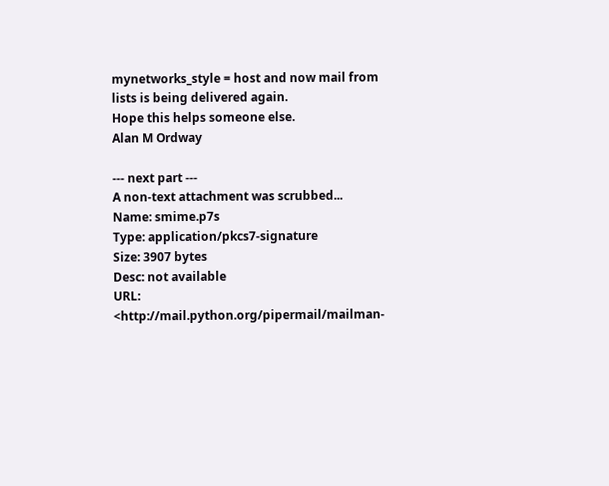mynetworks_style = host and now mail from lists is being delivered again.
Hope this helps someone else.
Alan M Ordway

--- next part ---
A non-text attachment was scrubbed...
Name: smime.p7s
Type: application/pkcs7-signature
Size: 3907 bytes
Desc: not available
URL: <http://mail.python.org/pipermail/mailman-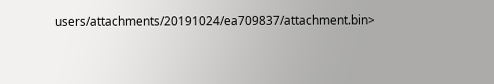users/attachments/20191024/ea709837/attachment.bin>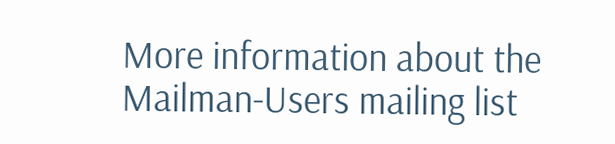More information about the Mailman-Users mailing list